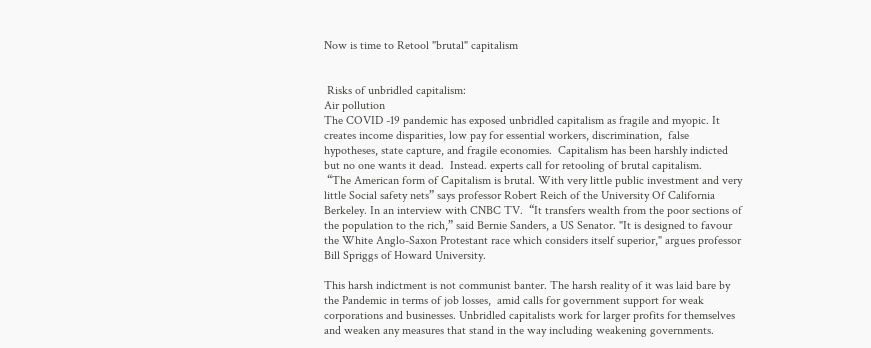Now is time to Retool "brutal" capitalism


 Risks of unbridled capitalism:
Air pollution
The COVID -19 pandemic has exposed unbridled capitalism as fragile and myopic. It creates income disparities, low pay for essential workers, discrimination,  false hypotheses, state capture, and fragile economies.  Capitalism has been harshly indicted but no one wants it dead.  Instead. experts call for retooling of brutal capitalism.
 “The American form of Capitalism is brutal. With very little public investment and very little Social safety nets” says professor Robert Reich of the University Of California Berkeley. In an interview with CNBC TV.  “It transfers wealth from the poor sections of the population to the rich,” said Bernie Sanders, a US Senator. "It is designed to favour the White Anglo-Saxon Protestant race which considers itself superior," argues professor Bill Spriggs of Howard University.

This harsh indictment is not communist banter. The harsh reality of it was laid bare by the Pandemic in terms of job losses,  amid calls for government support for weak corporations and businesses. Unbridled capitalists work for larger profits for themselves and weaken any measures that stand in the way including weakening governments.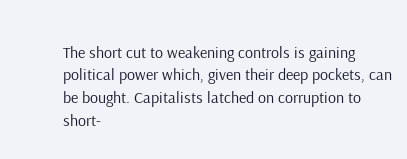The short cut to weakening controls is gaining political power which, given their deep pockets, can be bought. Capitalists latched on corruption to short-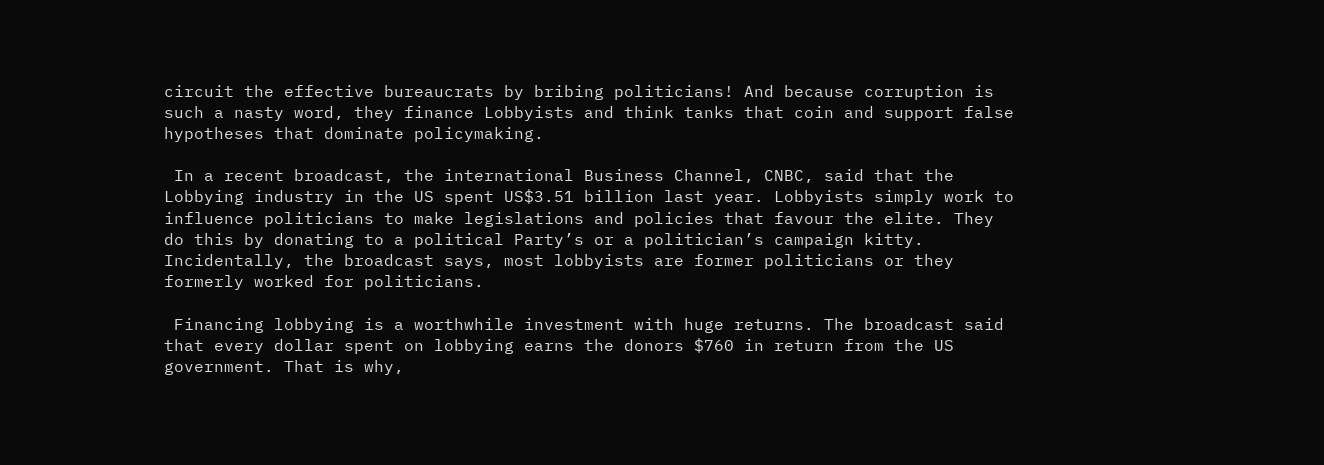circuit the effective bureaucrats by bribing politicians! And because corruption is such a nasty word, they finance Lobbyists and think tanks that coin and support false hypotheses that dominate policymaking.

 In a recent broadcast, the international Business Channel, CNBC, said that the Lobbying industry in the US spent US$3.51 billion last year. Lobbyists simply work to influence politicians to make legislations and policies that favour the elite. They do this by donating to a political Party’s or a politician’s campaign kitty. Incidentally, the broadcast says, most lobbyists are former politicians or they formerly worked for politicians.

 Financing lobbying is a worthwhile investment with huge returns. The broadcast said that every dollar spent on lobbying earns the donors $760 in return from the US government. That is why,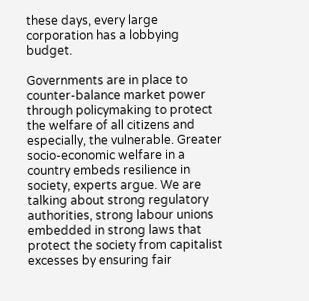these days, every large corporation has a lobbying budget.

Governments are in place to counter-balance market power through policymaking to protect the welfare of all citizens and especially, the vulnerable. Greater socio-economic welfare in a country embeds resilience in society, experts argue. We are talking about strong regulatory authorities, strong labour unions embedded in strong laws that protect the society from capitalist excesses by ensuring fair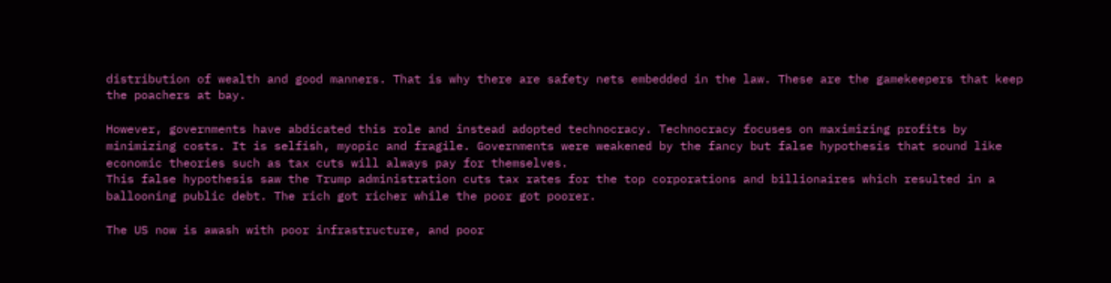distribution of wealth and good manners. That is why there are safety nets embedded in the law. These are the gamekeepers that keep the poachers at bay.

However, governments have abdicated this role and instead adopted technocracy. Technocracy focuses on maximizing profits by minimizing costs. It is selfish, myopic and fragile. Governments were weakened by the fancy but false hypothesis that sound like economic theories such as tax cuts will always pay for themselves.
This false hypothesis saw the Trump administration cuts tax rates for the top corporations and billionaires which resulted in a ballooning public debt. The rich got richer while the poor got poorer.

The US now is awash with poor infrastructure, and poor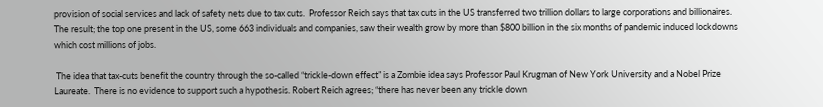provision of social services and lack of safety nets due to tax cuts.  Professor Reich says that tax cuts in the US transferred two trillion dollars to large corporations and billionaires. The result; the top one present in the US, some 663 individuals and companies, saw their wealth grow by more than $800 billion in the six months of pandemic induced lockdowns which cost millions of jobs.

 The idea that tax-cuts benefit the country through the so-called “trickle-down effect” is a Zombie idea says Professor Paul Krugman of New York University and a Nobel Prize Laureate.  There is no evidence to support such a hypothesis. Robert Reich agrees; “there has never been any trickle down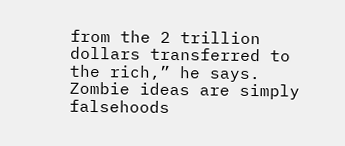from the 2 trillion dollars transferred to the rich,” he says. Zombie ideas are simply falsehoods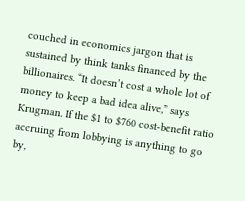couched in economics jargon that is sustained by think tanks financed by the billionaires. “It doesn’t cost a whole lot of money to keep a bad idea alive,” says Krugman. If the $1 to $760 cost-benefit ratio accruing from lobbying is anything to go by,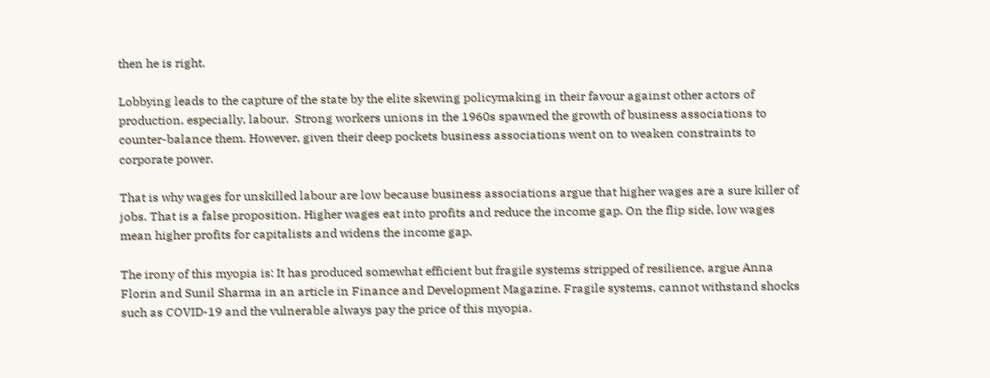then he is right.

Lobbying leads to the capture of the state by the elite skewing policymaking in their favour against other actors of production, especially, labour.  Strong workers unions in the 1960s spawned the growth of business associations to counter-balance them. However, given their deep pockets business associations went on to weaken constraints to corporate power.

That is why wages for unskilled labour are low because business associations argue that higher wages are a sure killer of jobs. That is a false proposition. Higher wages eat into profits and reduce the income gap. On the flip side, low wages mean higher profits for capitalists and widens the income gap.

The irony of this myopia is: It has produced somewhat efficient but fragile systems stripped of resilience, argue Anna Florin and Sunil Sharma in an article in Finance and Development Magazine. Fragile systems, cannot withstand shocks such as COVID-19 and the vulnerable always pay the price of this myopia.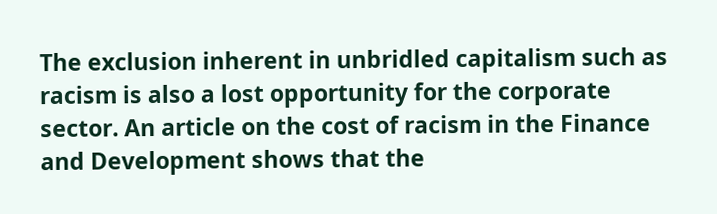The exclusion inherent in unbridled capitalism such as racism is also a lost opportunity for the corporate sector. An article on the cost of racism in the Finance and Development shows that the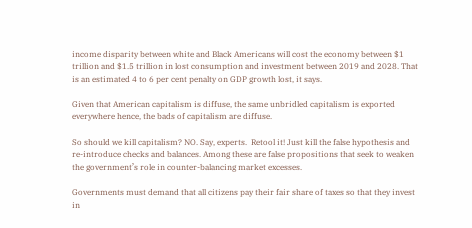income disparity between white and Black Americans will cost the economy between $1 trillion and $1.5 trillion in lost consumption and investment between 2019 and 2028. That is an estimated 4 to 6 per cent penalty on GDP growth lost, it says.

Given that American capitalism is diffuse, the same unbridled capitalism is exported everywhere hence, the bads of capitalism are diffuse.

So should we kill capitalism? NO. Say, experts.  Retool it! Just kill the false hypothesis and re-introduce checks and balances. Among these are false propositions that seek to weaken the government’s role in counter-balancing market excesses.

Governments must demand that all citizens pay their fair share of taxes so that they invest in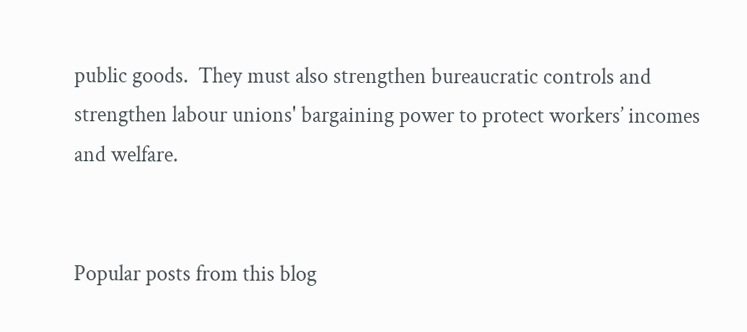public goods.  They must also strengthen bureaucratic controls and strengthen labour unions' bargaining power to protect workers’ incomes and welfare.


Popular posts from this blog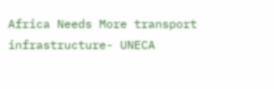Africa Needs More transport infrastructure- UNECA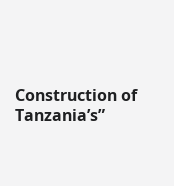Construction of Tanzania’s”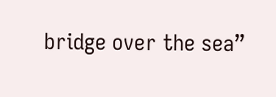bridge over the sea”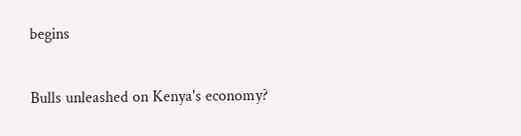begins

Bulls unleashed on Kenya's economy?